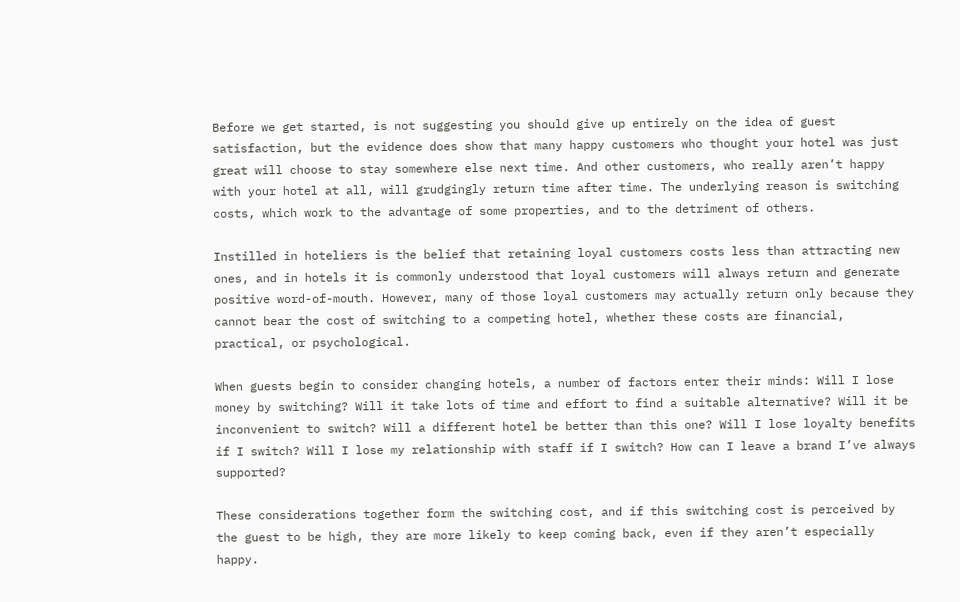Before we get started, is not suggesting you should give up entirely on the idea of guest satisfaction, but the evidence does show that many happy customers who thought your hotel was just great will choose to stay somewhere else next time. And other customers, who really aren’t happy with your hotel at all, will grudgingly return time after time. The underlying reason is switching costs, which work to the advantage of some properties, and to the detriment of others.

Instilled in hoteliers is the belief that retaining loyal customers costs less than attracting new ones, and in hotels it is commonly understood that loyal customers will always return and generate positive word-of-mouth. However, many of those loyal customers may actually return only because they cannot bear the cost of switching to a competing hotel, whether these costs are financial, practical, or psychological.

When guests begin to consider changing hotels, a number of factors enter their minds: Will I lose money by switching? Will it take lots of time and effort to find a suitable alternative? Will it be inconvenient to switch? Will a different hotel be better than this one? Will I lose loyalty benefits if I switch? Will I lose my relationship with staff if I switch? How can I leave a brand I’ve always supported?

These considerations together form the switching cost, and if this switching cost is perceived by the guest to be high, they are more likely to keep coming back, even if they aren’t especially happy.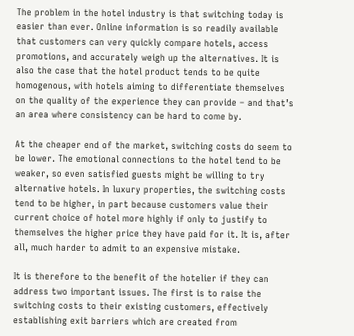The problem in the hotel industry is that switching today is easier than ever. Online information is so readily available that customers can very quickly compare hotels, access promotions, and accurately weigh up the alternatives. It is also the case that the hotel product tends to be quite homogenous, with hotels aiming to differentiate themselves on the quality of the experience they can provide – and that’s an area where consistency can be hard to come by.

At the cheaper end of the market, switching costs do seem to be lower. The emotional connections to the hotel tend to be weaker, so even satisfied guests might be willing to try alternative hotels. In luxury properties, the switching costs tend to be higher, in part because customers value their current choice of hotel more highly if only to justify to themselves the higher price they have paid for it. It is, after all, much harder to admit to an expensive mistake.

It is therefore to the benefit of the hotelier if they can address two important issues. The first is to raise the switching costs to their existing customers, effectively establishing exit barriers which are created from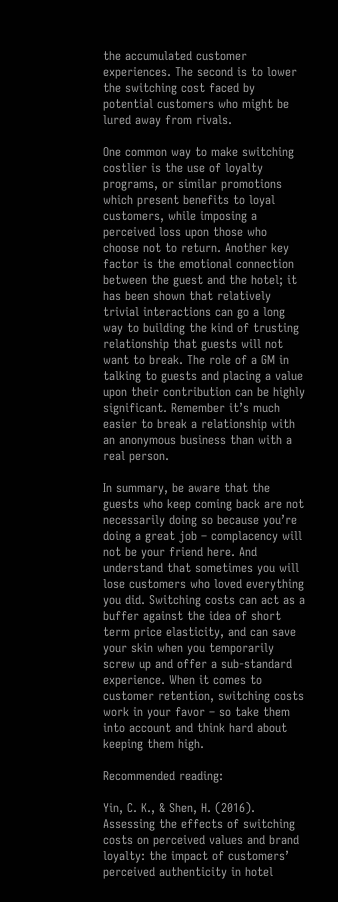the accumulated customer experiences. The second is to lower the switching cost faced by potential customers who might be lured away from rivals.

One common way to make switching costlier is the use of loyalty programs, or similar promotions which present benefits to loyal customers, while imposing a perceived loss upon those who choose not to return. Another key factor is the emotional connection between the guest and the hotel; it has been shown that relatively trivial interactions can go a long way to building the kind of trusting relationship that guests will not want to break. The role of a GM in talking to guests and placing a value upon their contribution can be highly significant. Remember it’s much easier to break a relationship with an anonymous business than with a real person.

In summary, be aware that the guests who keep coming back are not necessarily doing so because you’re doing a great job – complacency will not be your friend here. And understand that sometimes you will lose customers who loved everything you did. Switching costs can act as a buffer against the idea of short term price elasticity, and can save your skin when you temporarily screw up and offer a sub-standard experience. When it comes to customer retention, switching costs work in your favor – so take them into account and think hard about keeping them high.

Recommended reading:

Yin, C. K., & Shen, H. (2016). Assessing the effects of switching costs on perceived values and brand loyalty: the impact of customers’ perceived authenticity in hotel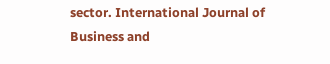sector. International Journal of Business and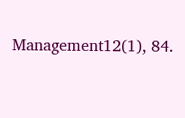Management12(1), 84.